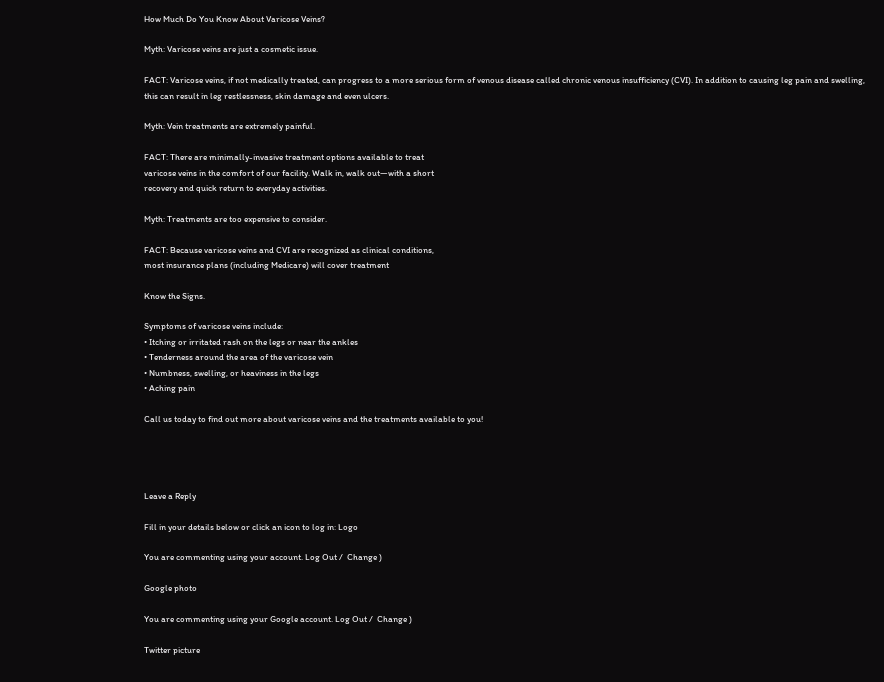How Much Do You Know About Varicose Veins?

Myth: Varicose veins are just a cosmetic issue.

FACT: Varicose veins, if not medically treated, can progress to a more serious form of venous disease called chronic venous insufficiency (CVI). In addition to causing leg pain and swelling, this can result in leg restlessness, skin damage and even ulcers.

Myth: Vein treatments are extremely painful.

FACT: There are minimally-invasive treatment options available to treat
varicose veins in the comfort of our facility. Walk in, walk out—with a short
recovery and quick return to everyday activities.

Myth: Treatments are too expensive to consider.

FACT: Because varicose veins and CVI are recognized as clinical conditions,
most insurance plans (including Medicare) will cover treatment

Know the Signs.

Symptoms of varicose veins include:
• Itching or irritated rash on the legs or near the ankles
• Tenderness around the area of the varicose vein
• Numbness, swelling, or heaviness in the legs
• Aching pain

Call us today to find out more about varicose veins and the treatments available to you!




Leave a Reply

Fill in your details below or click an icon to log in: Logo

You are commenting using your account. Log Out /  Change )

Google photo

You are commenting using your Google account. Log Out /  Change )

Twitter picture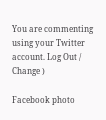You are commenting using your Twitter account. Log Out /  Change )

Facebook photo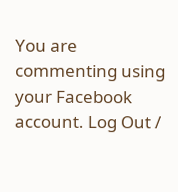You are commenting using your Facebook account. Log Out /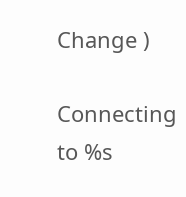Change )

Connecting to %s